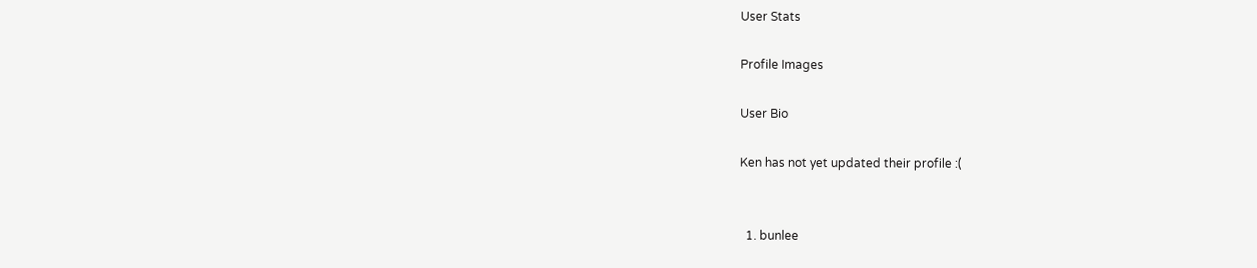User Stats

Profile Images

User Bio

Ken has not yet updated their profile :(


  1. bunlee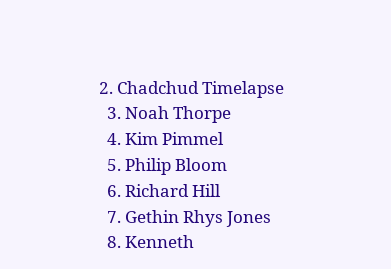2. Chadchud Timelapse
  3. Noah Thorpe
  4. Kim Pimmel
  5. Philip Bloom
  6. Richard Hill
  7. Gethin Rhys Jones
  8. Kenneth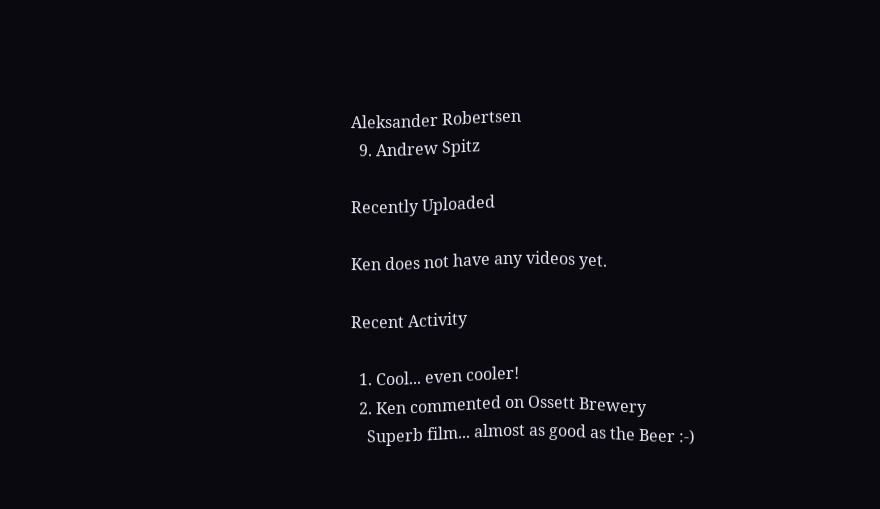Aleksander Robertsen
  9. Andrew Spitz

Recently Uploaded

Ken does not have any videos yet.

Recent Activity

  1. Cool... even cooler!
  2. Ken commented on Ossett Brewery
    Superb film... almost as good as the Beer :-)